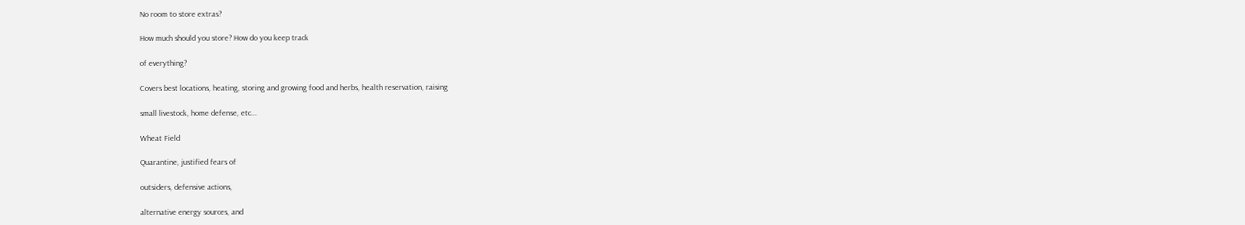No room to store extras?

How much should you store? How do you keep track

of everything?

Covers best locations, heating, storing and growing food and herbs, health reservation, raising

small livestock, home defense, etc...

Wheat Field

Quarantine, justified fears of

outsiders, defensive actions,

alternative energy sources, and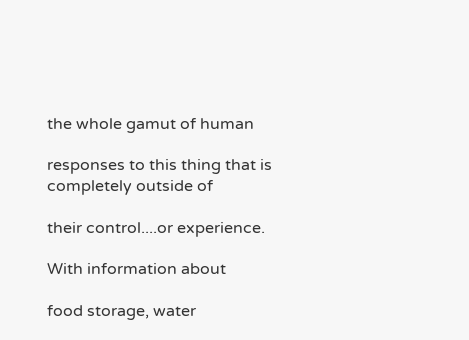the whole gamut of human

responses to this thing that is completely outside of

their control....or experience.

With information about

food storage, water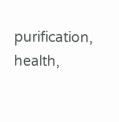purification, health,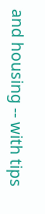and housing -- with tips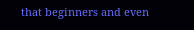that beginners and even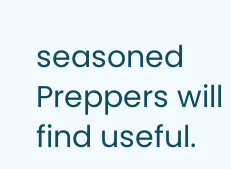seasoned Preppers will find useful.